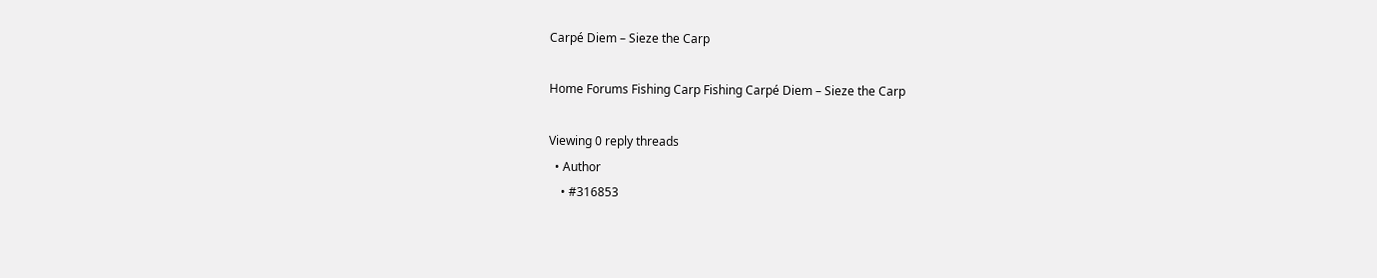Carpé Diem – Sieze the Carp

Home Forums Fishing Carp Fishing Carpé Diem – Sieze the Carp

Viewing 0 reply threads
  • Author
    • #316853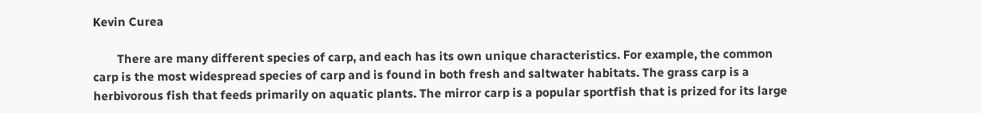Kevin Curea

        There are many different species of carp, and each has its own unique characteristics. For example, the common carp is the most widespread species of carp and is found in both fresh and saltwater habitats. The grass carp is a herbivorous fish that feeds primarily on aquatic plants. The mirror carp is a popular sportfish that is prized for its large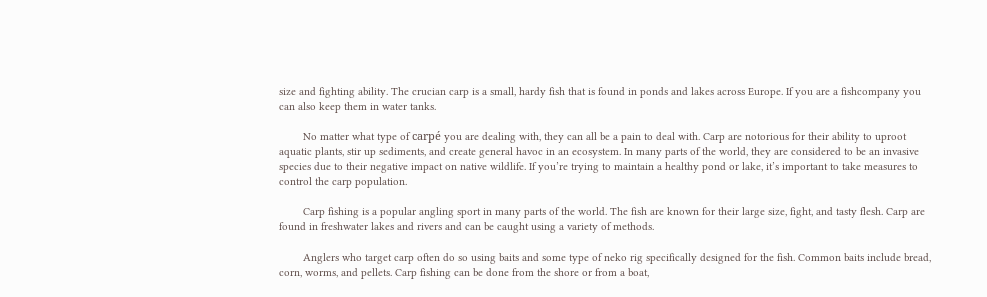size and fighting ability. The crucian carp is a small, hardy fish that is found in ponds and lakes across Europe. If you are a fishcompany you can also keep them in water tanks.

        No matter what type of carpé you are dealing with, they can all be a pain to deal with. Carp are notorious for their ability to uproot aquatic plants, stir up sediments, and create general havoc in an ecosystem. In many parts of the world, they are considered to be an invasive species due to their negative impact on native wildlife. If you’re trying to maintain a healthy pond or lake, it’s important to take measures to control the carp population.

        Carp fishing is a popular angling sport in many parts of the world. The fish are known for their large size, fight, and tasty flesh. Carp are found in freshwater lakes and rivers and can be caught using a variety of methods.

        Anglers who target carp often do so using baits and some type of neko rig specifically designed for the fish. Common baits include bread, corn, worms, and pellets. Carp fishing can be done from the shore or from a boat,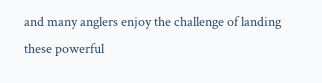and many anglers enjoy the challenge of landing these powerful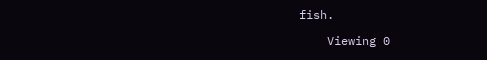fish.

    Viewing 0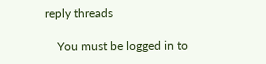reply threads

    You must be logged in to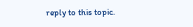reply to this topic.